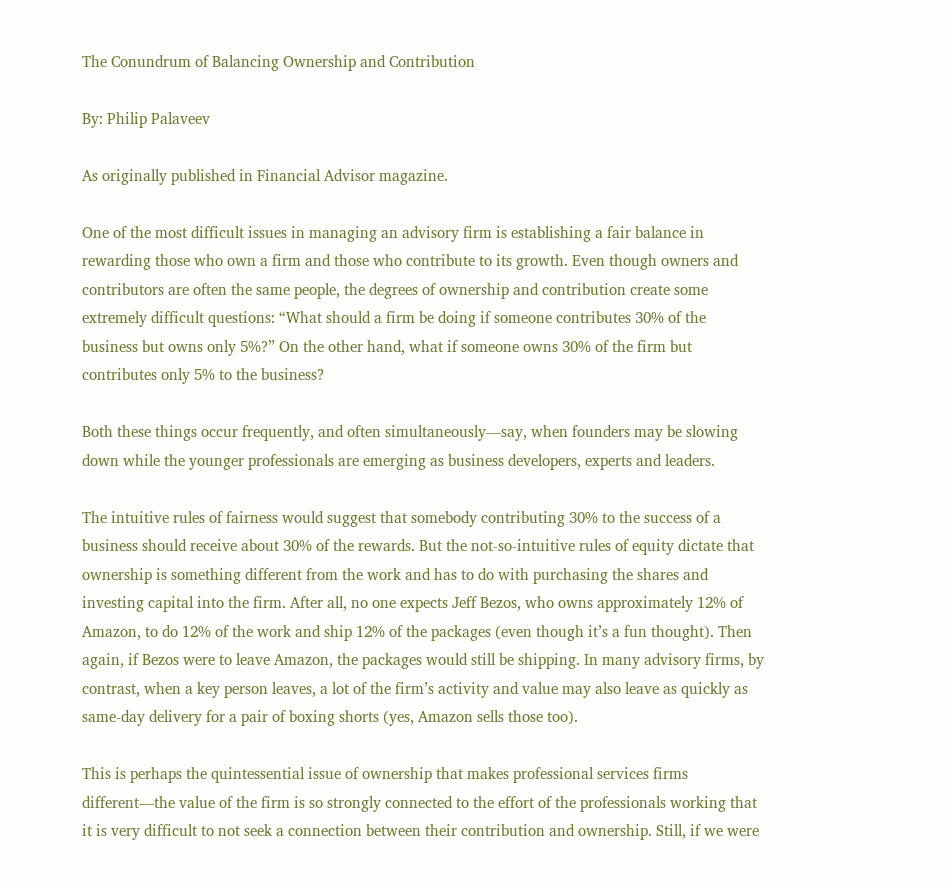The Conundrum of Balancing Ownership and Contribution

By: Philip Palaveev

As originally published in Financial Advisor magazine.

One of the most difficult issues in managing an advisory firm is establishing a fair balance in rewarding those who own a firm and those who contribute to its growth. Even though owners and contributors are often the same people, the degrees of ownership and contribution create some extremely difficult questions: “What should a firm be doing if someone contributes 30% of the business but owns only 5%?” On the other hand, what if someone owns 30% of the firm but contributes only 5% to the business?

Both these things occur frequently, and often simultaneously—say, when founders may be slowing down while the younger professionals are emerging as business developers, experts and leaders.

The intuitive rules of fairness would suggest that somebody contributing 30% to the success of a business should receive about 30% of the rewards. But the not-so-intuitive rules of equity dictate that ownership is something different from the work and has to do with purchasing the shares and investing capital into the firm. After all, no one expects Jeff Bezos, who owns approximately 12% of Amazon, to do 12% of the work and ship 12% of the packages (even though it’s a fun thought). Then again, if Bezos were to leave Amazon, the packages would still be shipping. In many advisory firms, by contrast, when a key person leaves, a lot of the firm’s activity and value may also leave as quickly as same-day delivery for a pair of boxing shorts (yes, Amazon sells those too).

This is perhaps the quintessential issue of ownership that makes professional services firms different—the value of the firm is so strongly connected to the effort of the professionals working that it is very difficult to not seek a connection between their contribution and ownership. Still, if we were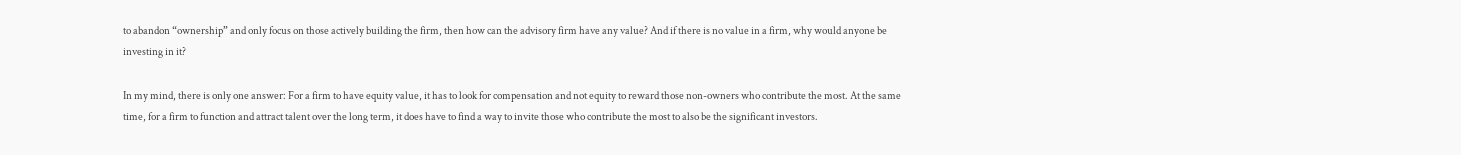to abandon “ownership” and only focus on those actively building the firm, then how can the advisory firm have any value? And if there is no value in a firm, why would anyone be investing in it?

In my mind, there is only one answer: For a firm to have equity value, it has to look for compensation and not equity to reward those non-owners who contribute the most. At the same time, for a firm to function and attract talent over the long term, it does have to find a way to invite those who contribute the most to also be the significant investors.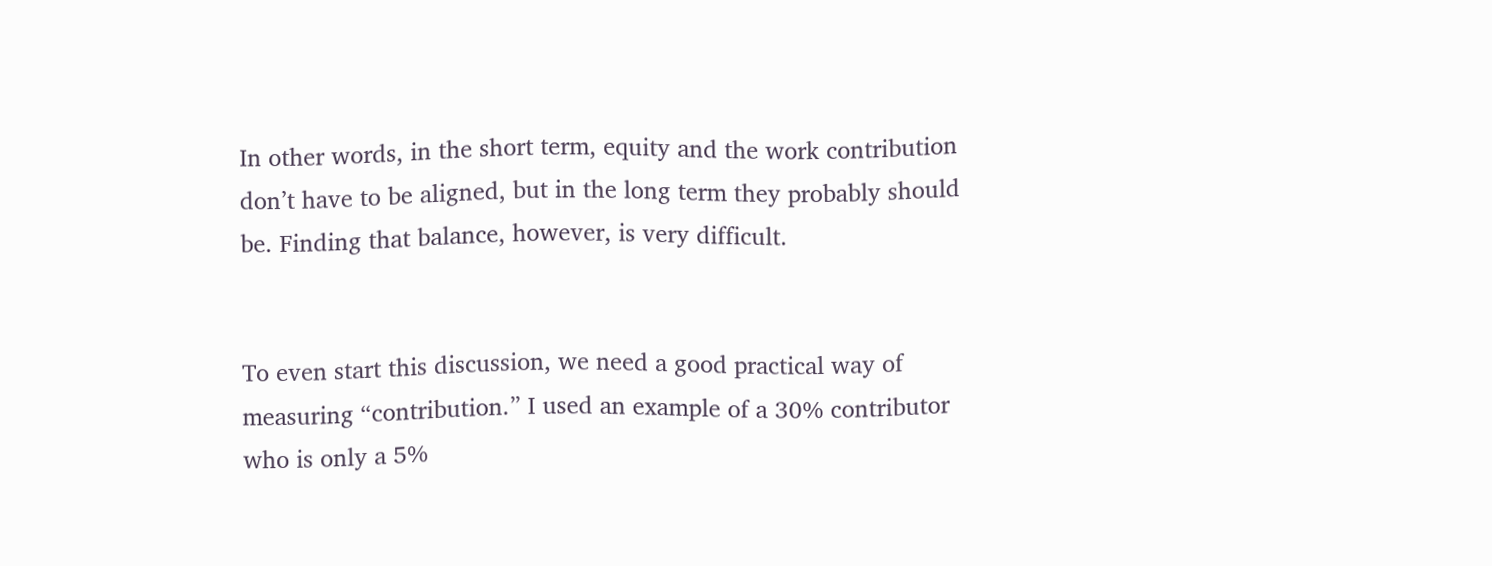In other words, in the short term, equity and the work contribution don’t have to be aligned, but in the long term they probably should be. Finding that balance, however, is very difficult.


To even start this discussion, we need a good practical way of measuring “contribution.” I used an example of a 30% contributor who is only a 5%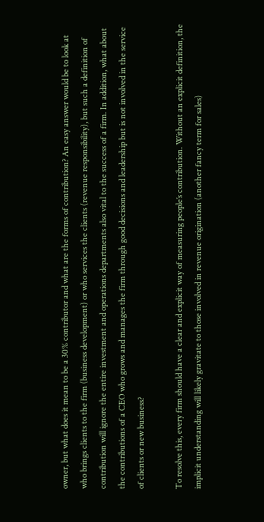owner, but what does it mean to be a 30% contributor and what are the forms of contribution? An easy answer would be to look at who brings clients to the firm (business development) or who services the clients (revenue responsibility), but such a definition of contribution will ignore the entire investment and operations departments also vital to the success of a firm. In addition, what about the contributions of a CEO who grows and manages the firm through good decisions and leadership but is not involved in the service of clients or new business?

To resolve this, every firm should have a clear and explicit way of measuring people’s contribution. Without an explicit definition, the implicit understanding will likely gravitate to those involved in revenue origination (another fancy term for sales)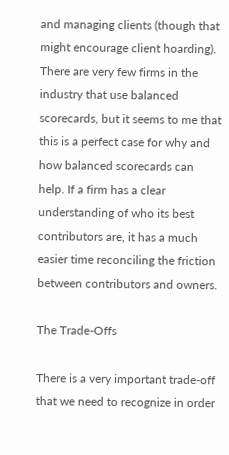and managing clients (though that might encourage client hoarding). There are very few firms in the industry that use balanced scorecards, but it seems to me that this is a perfect case for why and how balanced scorecards can help. If a firm has a clear understanding of who its best contributors are, it has a much easier time reconciling the friction between contributors and owners.

The Trade-Offs

There is a very important trade-off that we need to recognize in order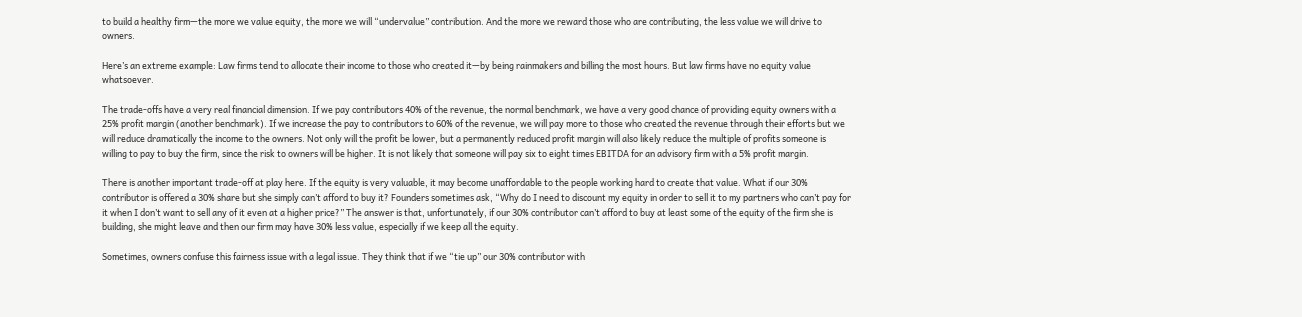to build a healthy firm—the more we value equity, the more we will “undervalue” contribution. And the more we reward those who are contributing, the less value we will drive to owners.

Here’s an extreme example: Law firms tend to allocate their income to those who created it—by being rainmakers and billing the most hours. But law firms have no equity value whatsoever.

The trade-offs have a very real financial dimension. If we pay contributors 40% of the revenue, the normal benchmark, we have a very good chance of providing equity owners with a 25% profit margin (another benchmark). If we increase the pay to contributors to 60% of the revenue, we will pay more to those who created the revenue through their efforts but we will reduce dramatically the income to the owners. Not only will the profit be lower, but a permanently reduced profit margin will also likely reduce the multiple of profits someone is willing to pay to buy the firm, since the risk to owners will be higher. It is not likely that someone will pay six to eight times EBITDA for an advisory firm with a 5% profit margin.

There is another important trade-off at play here. If the equity is very valuable, it may become unaffordable to the people working hard to create that value. What if our 30% contributor is offered a 30% share but she simply can’t afford to buy it? Founders sometimes ask, “Why do I need to discount my equity in order to sell it to my partners who can’t pay for it when I don’t want to sell any of it even at a higher price?” The answer is that, unfortunately, if our 30% contributor can’t afford to buy at least some of the equity of the firm she is building, she might leave and then our firm may have 30% less value, especially if we keep all the equity.

Sometimes, owners confuse this fairness issue with a legal issue. They think that if we “tie up” our 30% contributor with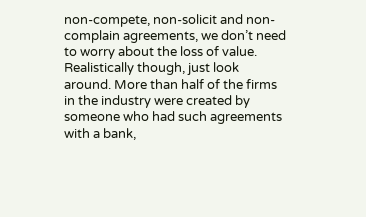non-compete, non-solicit and non-complain agreements, we don’t need to worry about the loss of value. Realistically though, just look around. More than half of the firms in the industry were created by someone who had such agreements with a bank,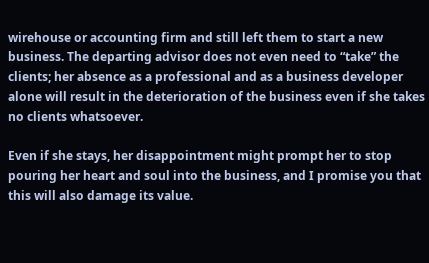wirehouse or accounting firm and still left them to start a new business. The departing advisor does not even need to “take” the clients; her absence as a professional and as a business developer alone will result in the deterioration of the business even if she takes no clients whatsoever.

Even if she stays, her disappointment might prompt her to stop pouring her heart and soul into the business, and I promise you that this will also damage its value.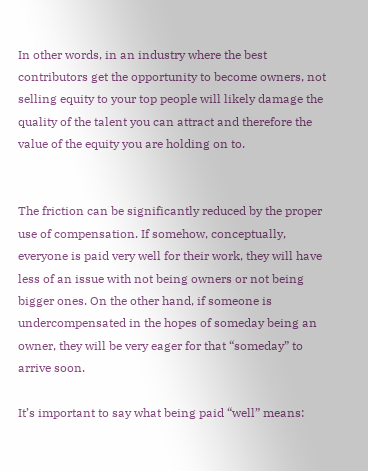In other words, in an industry where the best contributors get the opportunity to become owners, not selling equity to your top people will likely damage the quality of the talent you can attract and therefore the value of the equity you are holding on to.


The friction can be significantly reduced by the proper use of compensation. If somehow, conceptually, everyone is paid very well for their work, they will have less of an issue with not being owners or not being bigger ones. On the other hand, if someone is undercompensated in the hopes of someday being an owner, they will be very eager for that “someday” to arrive soon.

It’s important to say what being paid “well” means: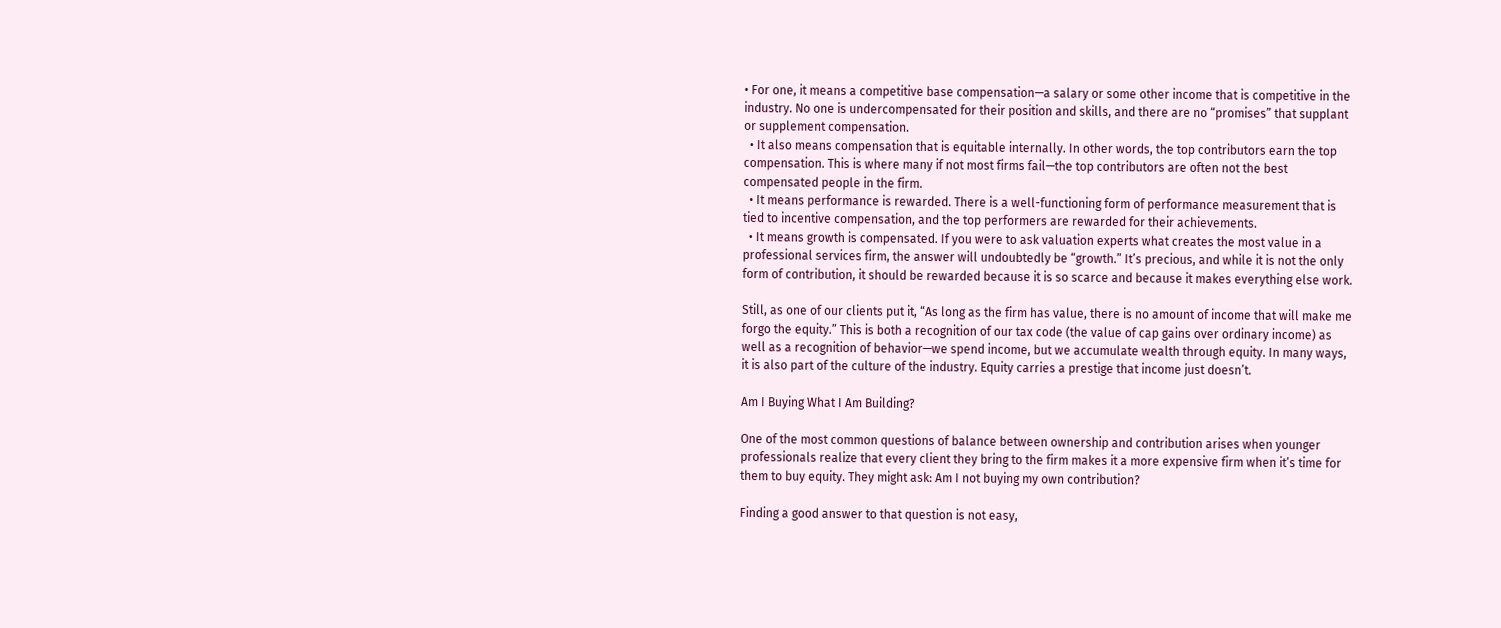• For one, it means a competitive base compensation—a salary or some other income that is competitive in the industry. No one is undercompensated for their position and skills, and there are no “promises” that supplant or supplement compensation.
  • It also means compensation that is equitable internally. In other words, the top contributors earn the top compensation. This is where many if not most firms fail—the top contributors are often not the best compensated people in the firm.
  • It means performance is rewarded. There is a well-functioning form of performance measurement that is tied to incentive compensation, and the top performers are rewarded for their achievements.
  • It means growth is compensated. If you were to ask valuation experts what creates the most value in a professional services firm, the answer will undoubtedly be “growth.” It’s precious, and while it is not the only form of contribution, it should be rewarded because it is so scarce and because it makes everything else work.

Still, as one of our clients put it, “As long as the firm has value, there is no amount of income that will make me forgo the equity.” This is both a recognition of our tax code (the value of cap gains over ordinary income) as well as a recognition of behavior—we spend income, but we accumulate wealth through equity. In many ways, it is also part of the culture of the industry. Equity carries a prestige that income just doesn’t.

Am I Buying What I Am Building?

One of the most common questions of balance between ownership and contribution arises when younger professionals realize that every client they bring to the firm makes it a more expensive firm when it’s time for them to buy equity. They might ask: Am I not buying my own contribution?

Finding a good answer to that question is not easy,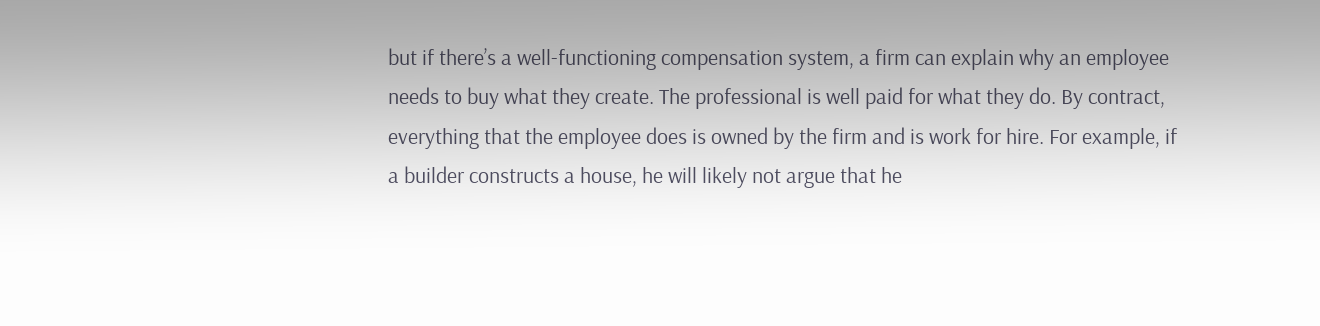but if there’s a well-functioning compensation system, a firm can explain why an employee needs to buy what they create. The professional is well paid for what they do. By contract, everything that the employee does is owned by the firm and is work for hire. For example, if a builder constructs a house, he will likely not argue that he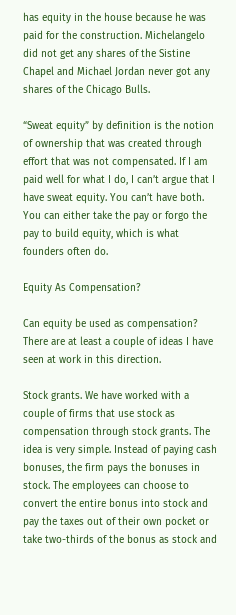has equity in the house because he was paid for the construction. Michelangelo did not get any shares of the Sistine Chapel and Michael Jordan never got any shares of the Chicago Bulls.

“Sweat equity” by definition is the notion of ownership that was created through effort that was not compensated. If I am paid well for what I do, I can’t argue that I have sweat equity. You can’t have both. You can either take the pay or forgo the pay to build equity, which is what founders often do.

Equity As Compensation?

Can equity be used as compensation? There are at least a couple of ideas I have seen at work in this direction.

Stock grants. We have worked with a couple of firms that use stock as compensation through stock grants. The idea is very simple. Instead of paying cash bonuses, the firm pays the bonuses in stock. The employees can choose to convert the entire bonus into stock and pay the taxes out of their own pocket or take two-thirds of the bonus as stock and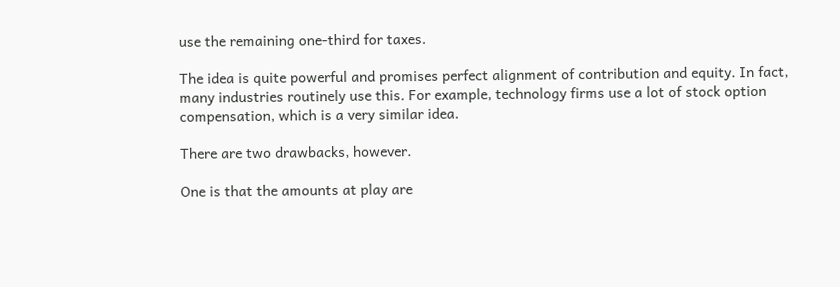use the remaining one-third for taxes.

The idea is quite powerful and promises perfect alignment of contribution and equity. In fact, many industries routinely use this. For example, technology firms use a lot of stock option compensation, which is a very similar idea.

There are two drawbacks, however.

One is that the amounts at play are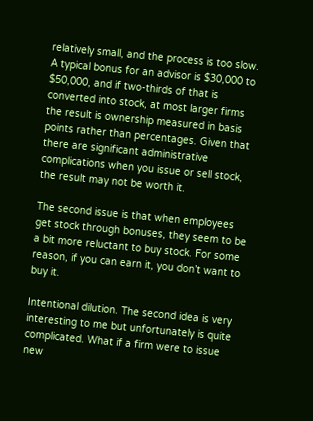relatively small, and the process is too slow. A typical bonus for an advisor is $30,000 to $50,000, and if two-thirds of that is converted into stock, at most larger firms the result is ownership measured in basis points rather than percentages. Given that there are significant administrative complications when you issue or sell stock, the result may not be worth it.

The second issue is that when employees get stock through bonuses, they seem to be a bit more reluctant to buy stock. For some reason, if you can earn it, you don’t want to buy it.

Intentional dilution. The second idea is very interesting to me but unfortunately is quite complicated. What if a firm were to issue new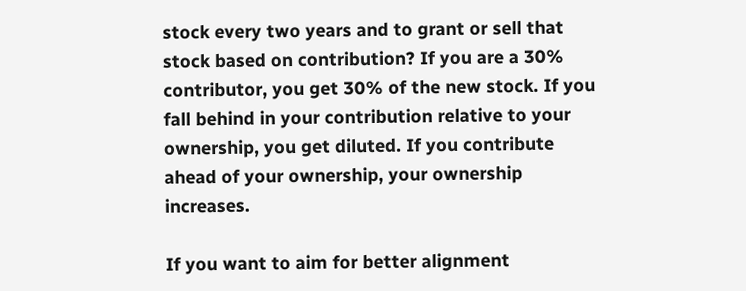stock every two years and to grant or sell that stock based on contribution? If you are a 30% contributor, you get 30% of the new stock. If you fall behind in your contribution relative to your ownership, you get diluted. If you contribute ahead of your ownership, your ownership increases.

If you want to aim for better alignment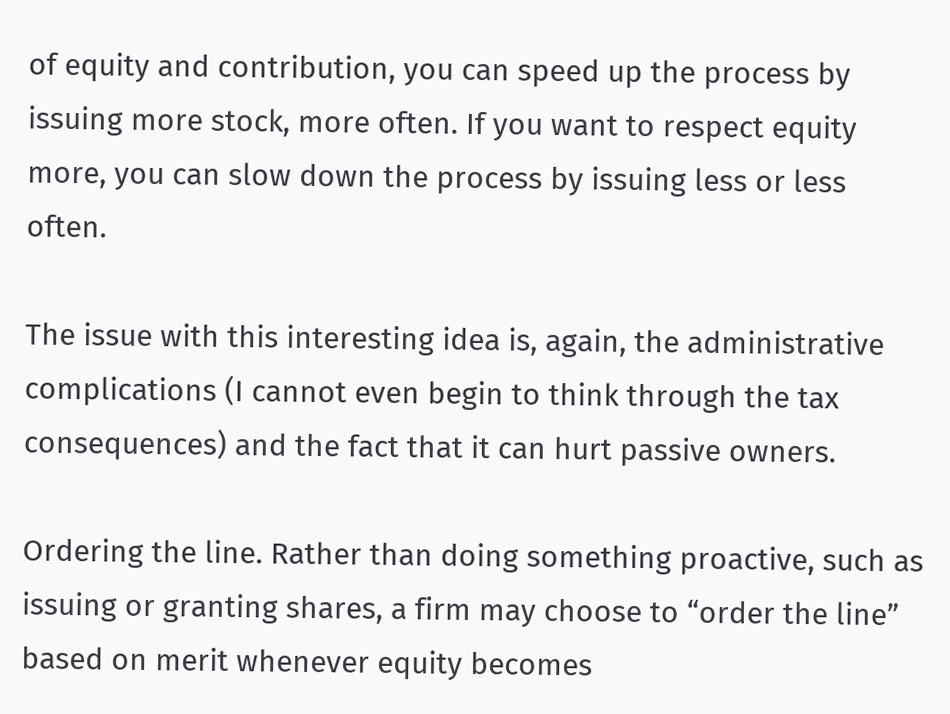of equity and contribution, you can speed up the process by issuing more stock, more often. If you want to respect equity more, you can slow down the process by issuing less or less often.

The issue with this interesting idea is, again, the administrative complications (I cannot even begin to think through the tax consequences) and the fact that it can hurt passive owners.

Ordering the line. Rather than doing something proactive, such as issuing or granting shares, a firm may choose to “order the line” based on merit whenever equity becomes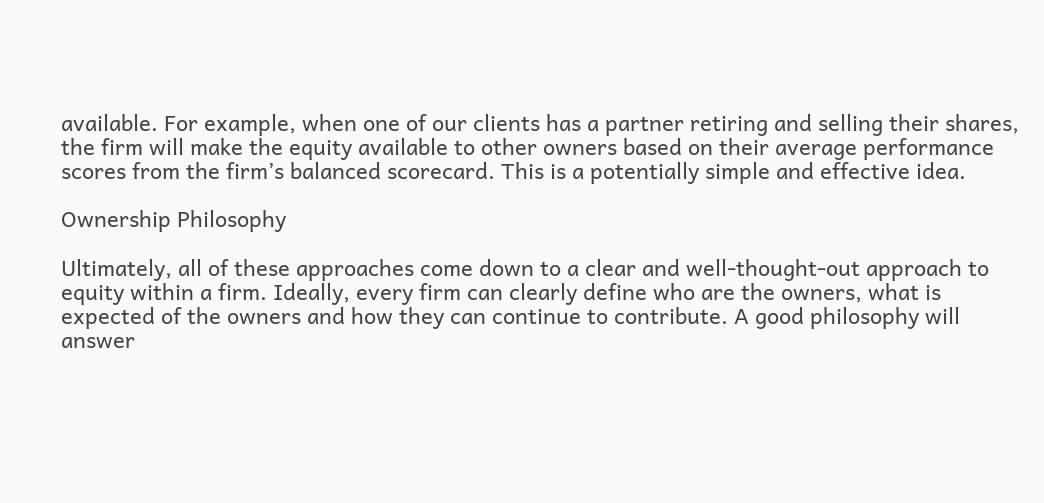available. For example, when one of our clients has a partner retiring and selling their shares, the firm will make the equity available to other owners based on their average performance scores from the firm’s balanced scorecard. This is a potentially simple and effective idea.

Ownership Philosophy

Ultimately, all of these approaches come down to a clear and well-thought-out approach to equity within a firm. Ideally, every firm can clearly define who are the owners, what is expected of the owners and how they can continue to contribute. A good philosophy will answer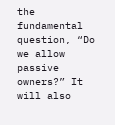the fundamental question, “Do we allow passive owners?” It will also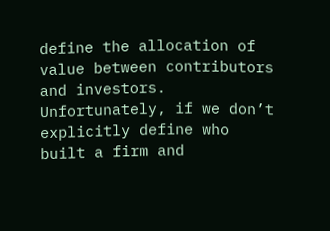define the allocation of value between contributors and investors. Unfortunately, if we don’t explicitly define who built a firm and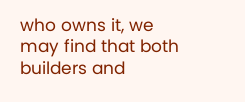who owns it, we may find that both builders and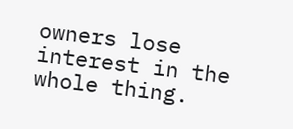owners lose interest in the whole thing.